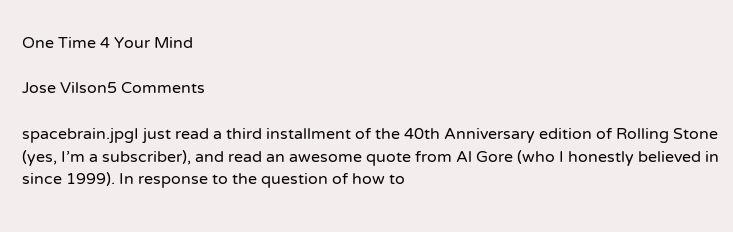One Time 4 Your Mind

Jose Vilson5 Comments

spacebrain.jpgI just read a third installment of the 40th Anniversary edition of Rolling Stone (yes, I’m a subscriber), and read an awesome quote from Al Gore (who I honestly believed in since 1999). In response to the question of how to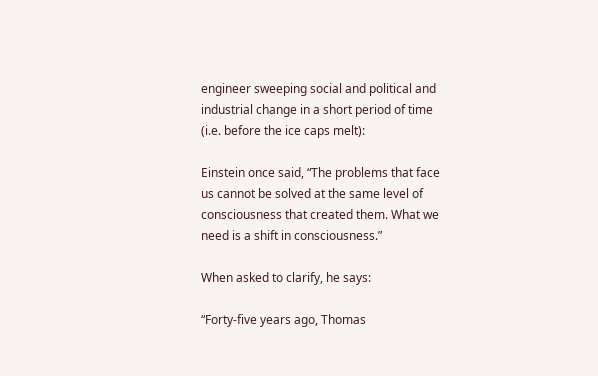engineer sweeping social and political and industrial change in a short period of time (i.e. before the ice caps melt):

Einstein once said, “The problems that face us cannot be solved at the same level of consciousness that created them. What we need is a shift in consciousness.”

When asked to clarify, he says:

“Forty-five years ago, Thomas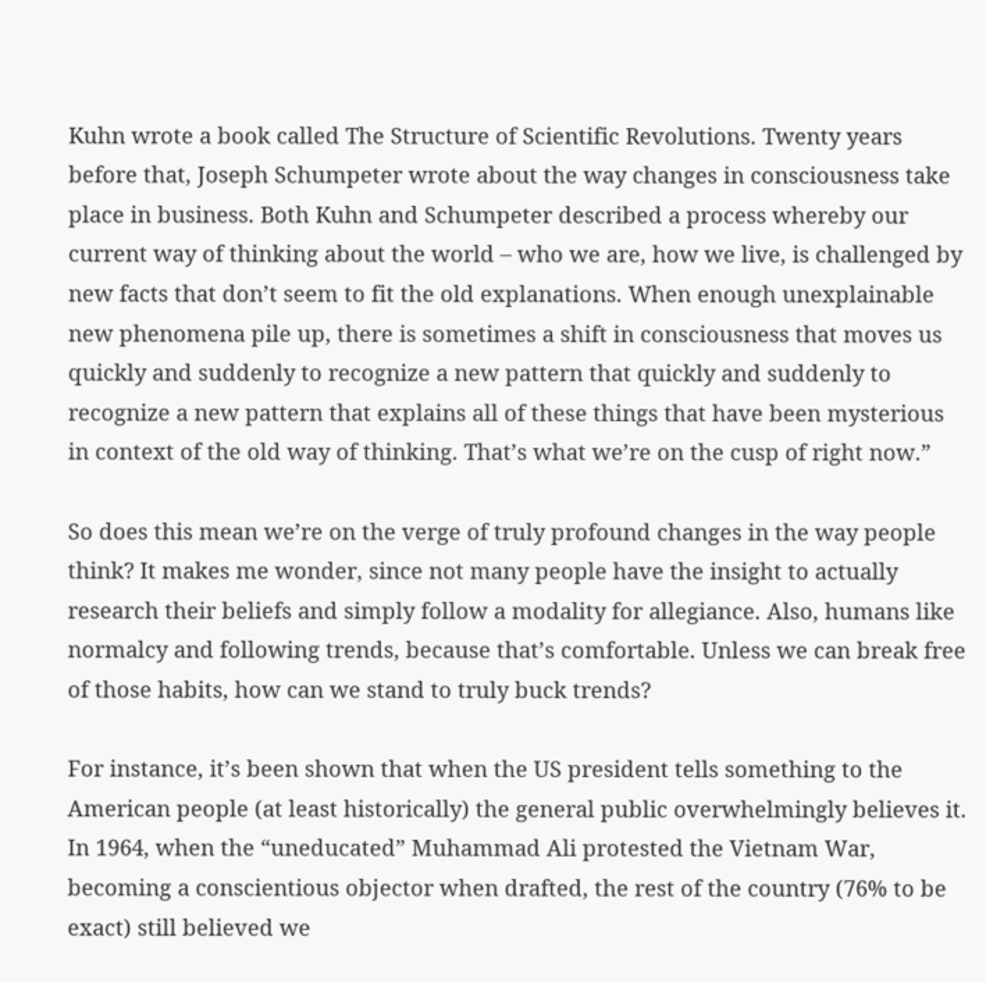Kuhn wrote a book called The Structure of Scientific Revolutions. Twenty years before that, Joseph Schumpeter wrote about the way changes in consciousness take place in business. Both Kuhn and Schumpeter described a process whereby our current way of thinking about the world – who we are, how we live, is challenged by new facts that don’t seem to fit the old explanations. When enough unexplainable new phenomena pile up, there is sometimes a shift in consciousness that moves us quickly and suddenly to recognize a new pattern that quickly and suddenly to recognize a new pattern that explains all of these things that have been mysterious in context of the old way of thinking. That’s what we’re on the cusp of right now.”

So does this mean we’re on the verge of truly profound changes in the way people think? It makes me wonder, since not many people have the insight to actually research their beliefs and simply follow a modality for allegiance. Also, humans like normalcy and following trends, because that’s comfortable. Unless we can break free of those habits, how can we stand to truly buck trends?

For instance, it’s been shown that when the US president tells something to the American people (at least historically) the general public overwhelmingly believes it. In 1964, when the “uneducated” Muhammad Ali protested the Vietnam War, becoming a conscientious objector when drafted, the rest of the country (76% to be exact) still believed we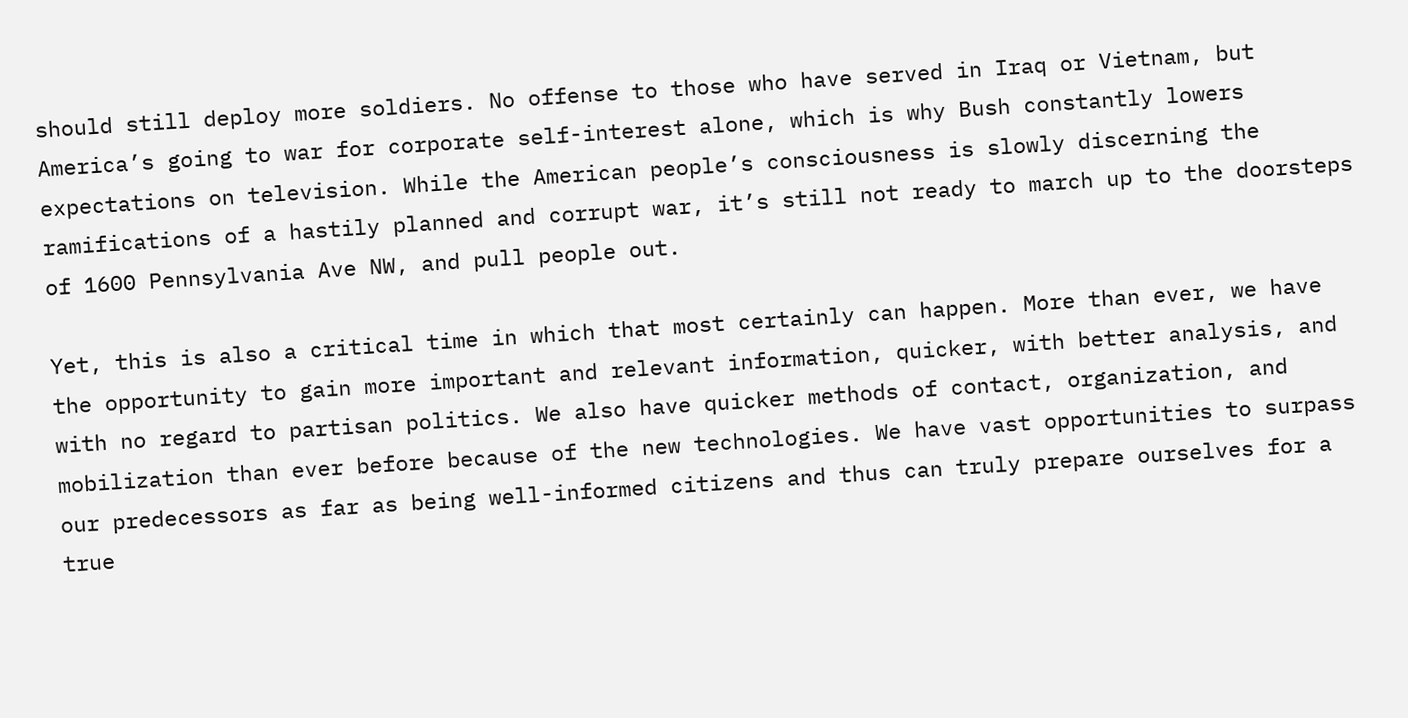should still deploy more soldiers. No offense to those who have served in Iraq or Vietnam, but America’s going to war for corporate self-interest alone, which is why Bush constantly lowers expectations on television. While the American people’s consciousness is slowly discerning the ramifications of a hastily planned and corrupt war, it’s still not ready to march up to the doorsteps of 1600 Pennsylvania Ave NW, and pull people out.

Yet, this is also a critical time in which that most certainly can happen. More than ever, we have the opportunity to gain more important and relevant information, quicker, with better analysis, and with no regard to partisan politics. We also have quicker methods of contact, organization, and mobilization than ever before because of the new technologies. We have vast opportunities to surpass our predecessors as far as being well-informed citizens and thus can truly prepare ourselves for a true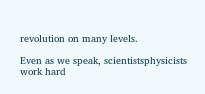revolution on many levels.

Even as we speak, scientistsphysicists work hard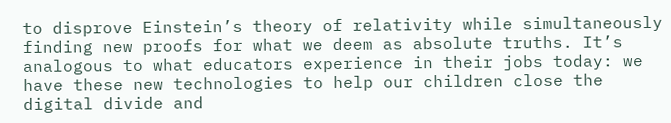to disprove Einstein’s theory of relativity while simultaneously finding new proofs for what we deem as absolute truths. It’s analogous to what educators experience in their jobs today: we have these new technologies to help our children close the digital divide and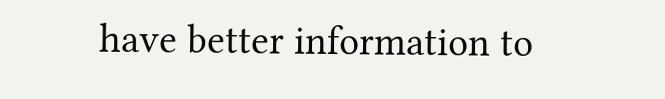have better information to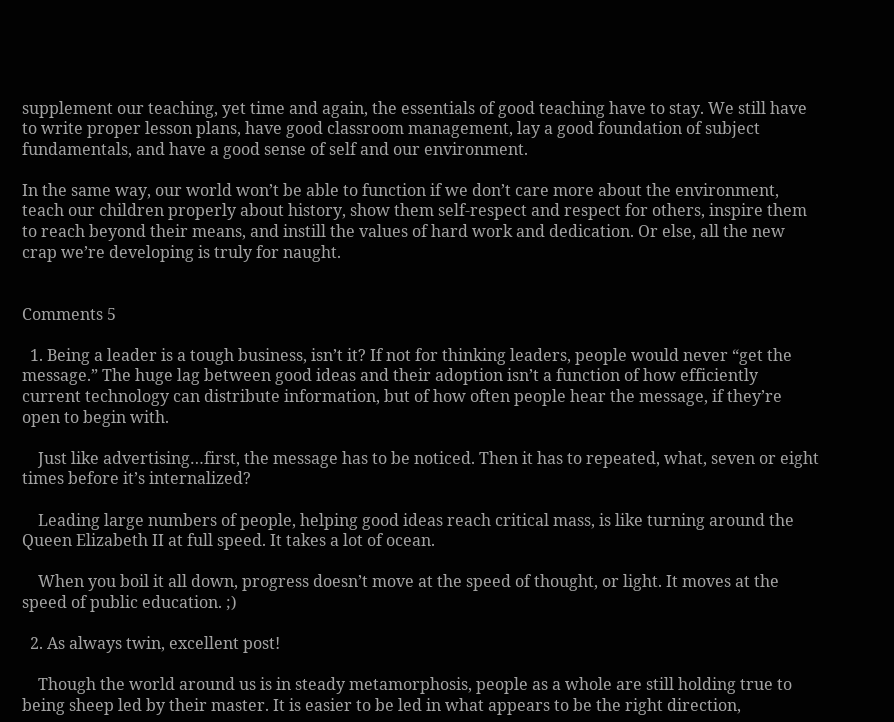supplement our teaching, yet time and again, the essentials of good teaching have to stay. We still have to write proper lesson plans, have good classroom management, lay a good foundation of subject fundamentals, and have a good sense of self and our environment.

In the same way, our world won’t be able to function if we don’t care more about the environment, teach our children properly about history, show them self-respect and respect for others, inspire them to reach beyond their means, and instill the values of hard work and dedication. Or else, all the new crap we’re developing is truly for naught.


Comments 5

  1. Being a leader is a tough business, isn’t it? If not for thinking leaders, people would never “get the message.” The huge lag between good ideas and their adoption isn’t a function of how efficiently current technology can distribute information, but of how often people hear the message, if they’re open to begin with.

    Just like advertising…first, the message has to be noticed. Then it has to repeated, what, seven or eight times before it’s internalized?

    Leading large numbers of people, helping good ideas reach critical mass, is like turning around the Queen Elizabeth II at full speed. It takes a lot of ocean.

    When you boil it all down, progress doesn’t move at the speed of thought, or light. It moves at the speed of public education. ;)

  2. As always twin, excellent post!

    Though the world around us is in steady metamorphosis, people as a whole are still holding true to being sheep led by their master. It is easier to be led in what appears to be the right direction,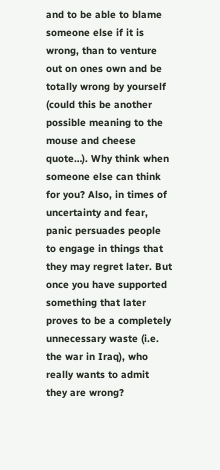and to be able to blame someone else if it is wrong, than to venture out on ones own and be totally wrong by yourself (could this be another possible meaning to the mouse and cheese quote…). Why think when someone else can think for you? Also, in times of uncertainty and fear, panic persuades people to engage in things that they may regret later. But once you have supported something that later proves to be a completely unnecessary waste (i.e. the war in Iraq), who really wants to admit they are wrong?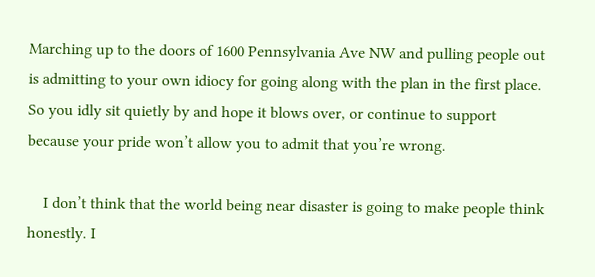Marching up to the doors of 1600 Pennsylvania Ave NW and pulling people out is admitting to your own idiocy for going along with the plan in the first place. So you idly sit quietly by and hope it blows over, or continue to support because your pride won’t allow you to admit that you’re wrong.

    I don’t think that the world being near disaster is going to make people think honestly. I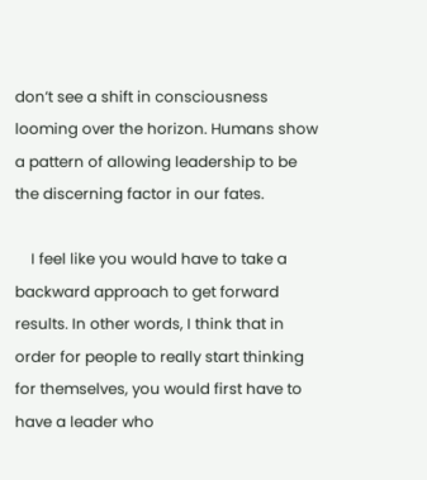don’t see a shift in consciousness looming over the horizon. Humans show a pattern of allowing leadership to be the discerning factor in our fates.

    I feel like you would have to take a backward approach to get forward results. In other words, I think that in order for people to really start thinking for themselves, you would first have to have a leader who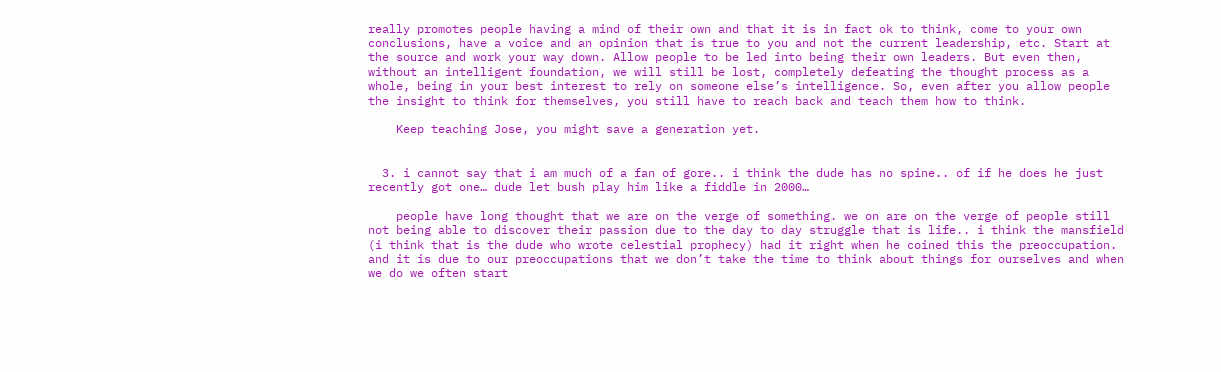really promotes people having a mind of their own and that it is in fact ok to think, come to your own conclusions, have a voice and an opinion that is true to you and not the current leadership, etc. Start at the source and work your way down. Allow people to be led into being their own leaders. But even then, without an intelligent foundation, we will still be lost, completely defeating the thought process as a whole, being in your best interest to rely on someone else’s intelligence. So, even after you allow people the insight to think for themselves, you still have to reach back and teach them how to think.

    Keep teaching Jose, you might save a generation yet.


  3. i cannot say that i am much of a fan of gore.. i think the dude has no spine.. of if he does he just recently got one… dude let bush play him like a fiddle in 2000…

    people have long thought that we are on the verge of something. we on are on the verge of people still not being able to discover their passion due to the day to day struggle that is life.. i think the mansfield (i think that is the dude who wrote celestial prophecy) had it right when he coined this the preoccupation. and it is due to our preoccupations that we don’t take the time to think about things for ourselves and when we do we often start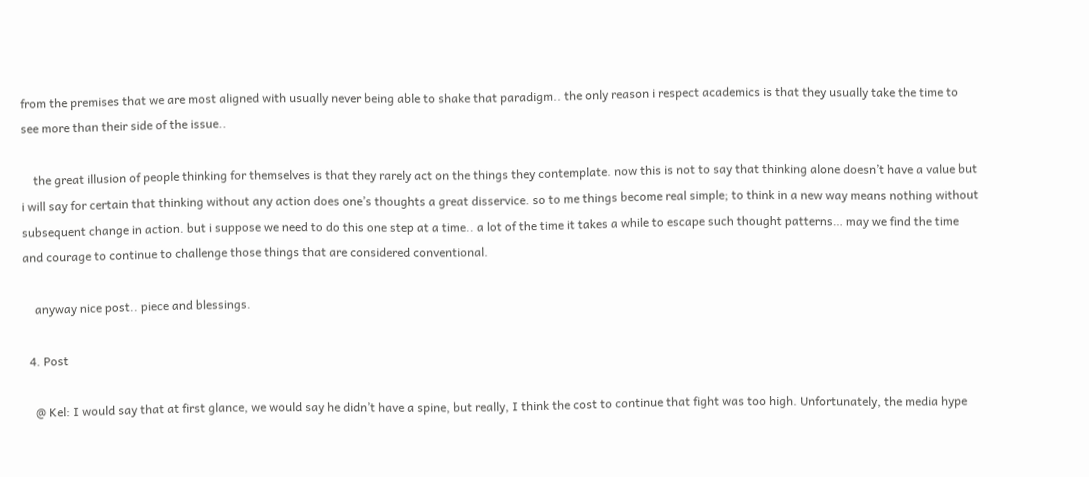from the premises that we are most aligned with usually never being able to shake that paradigm.. the only reason i respect academics is that they usually take the time to see more than their side of the issue..

    the great illusion of people thinking for themselves is that they rarely act on the things they contemplate. now this is not to say that thinking alone doesn’t have a value but i will say for certain that thinking without any action does one’s thoughts a great disservice. so to me things become real simple; to think in a new way means nothing without subsequent change in action. but i suppose we need to do this one step at a time.. a lot of the time it takes a while to escape such thought patterns… may we find the time and courage to continue to challenge those things that are considered conventional.

    anyway nice post.. piece and blessings.

  4. Post

    @ Kel: I would say that at first glance, we would say he didn’t have a spine, but really, I think the cost to continue that fight was too high. Unfortunately, the media hype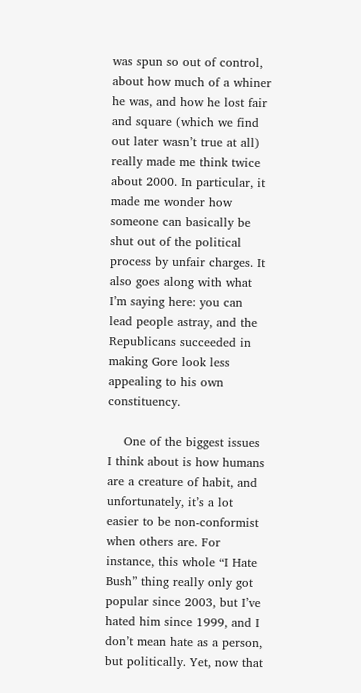was spun so out of control, about how much of a whiner he was, and how he lost fair and square (which we find out later wasn’t true at all) really made me think twice about 2000. In particular, it made me wonder how someone can basically be shut out of the political process by unfair charges. It also goes along with what I’m saying here: you can lead people astray, and the Republicans succeeded in making Gore look less appealing to his own constituency.

    One of the biggest issues I think about is how humans are a creature of habit, and unfortunately, it’s a lot easier to be non-conformist when others are. For instance, this whole “I Hate Bush” thing really only got popular since 2003, but I’ve hated him since 1999, and I don’t mean hate as a person, but politically. Yet, now that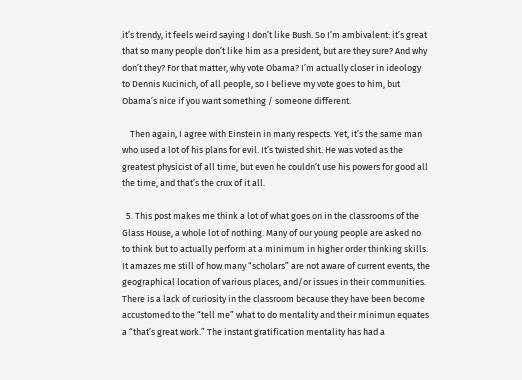it’s trendy, it feels weird saying I don’t like Bush. So I’m ambivalent: it’s great that so many people don’t like him as a president, but are they sure? And why don’t they? For that matter, why vote Obama? I’m actually closer in ideology to Dennis Kucinich, of all people, so I believe my vote goes to him, but Obama’s nice if you want something / someone different.

    Then again, I agree with Einstein in many respects. Yet, it’s the same man who used a lot of his plans for evil. It’s twisted shit. He was voted as the greatest physicist of all time, but even he couldn’t use his powers for good all the time, and that’s the crux of it all.

  5. This post makes me think a lot of what goes on in the classrooms of the Glass House, a whole lot of nothing. Many of our young people are asked no to think but to actually perform at a minimum in higher order thinking skills. It amazes me still of how many “scholars” are not aware of current events, the geographical location of various places, and/or issues in their communities. There is a lack of curiosity in the classroom because they have been become accustomed to the “tell me” what to do mentality and their minimun equates a “that’s great work.” The instant gratification mentality has had a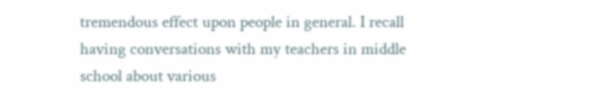tremendous effect upon people in general. I recall having conversations with my teachers in middle school about various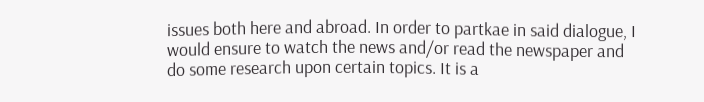issues both here and abroad. In order to partkae in said dialogue, I would ensure to watch the news and/or read the newspaper and do some research upon certain topics. It is a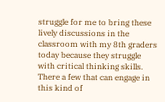struggle for me to bring these lively discussions in the classroom with my 8th graders today because they struggle with critical thinking skills. There a few that can engage in this kind of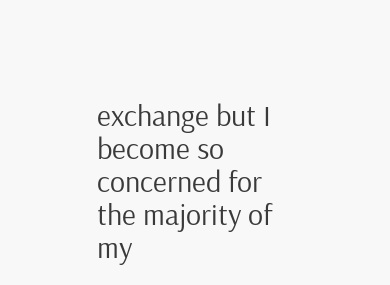exchange but I become so concerned for the majority of my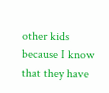other kids because I know that they have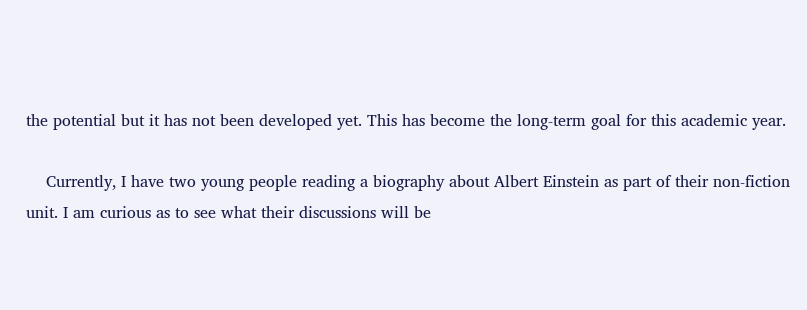the potential but it has not been developed yet. This has become the long-term goal for this academic year.

    Currently, I have two young people reading a biography about Albert Einstein as part of their non-fiction unit. I am curious as to see what their discussions will be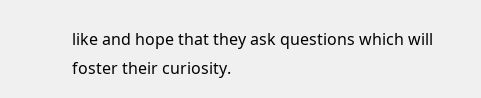like and hope that they ask questions which will foster their curiosity.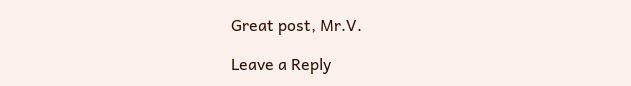Great post, Mr.V.

Leave a Reply